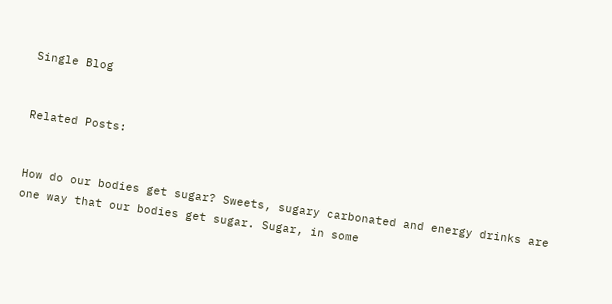Single Blog


Related Posts:


How do our bodies get sugar? Sweets, sugary carbonated and energy drinks are one way that our bodies get sugar. Sugar, in some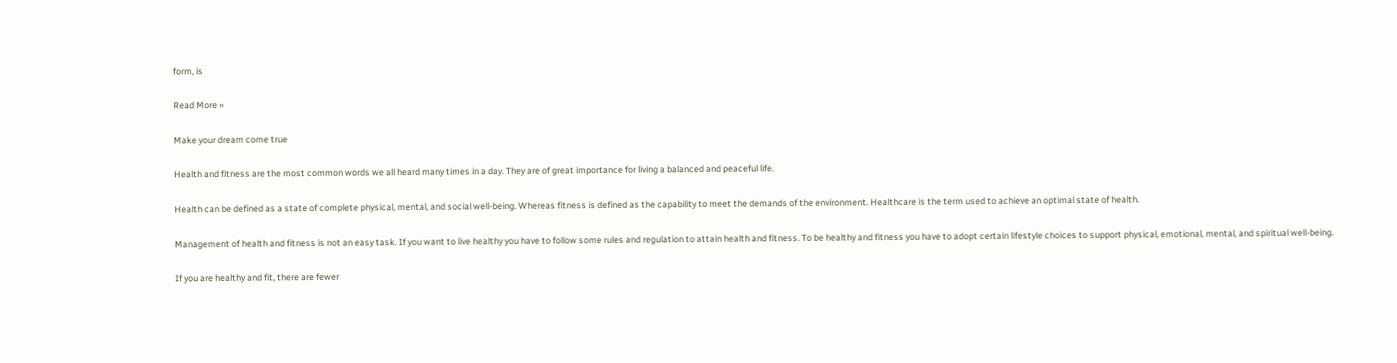form, is

Read More »

Make your dream come true

Health and fitness are the most common words we all heard many times in a day. They are of great importance for living a balanced and peaceful life.

Health can be defined as a state of complete physical, mental, and social well-being. Whereas fitness is defined as the capability to meet the demands of the environment. Healthcare is the term used to achieve an optimal state of health.

Management of health and fitness is not an easy task. If you want to live healthy you have to follow some rules and regulation to attain health and fitness. To be healthy and fitness you have to adopt certain lifestyle choices to support physical, emotional, mental, and spiritual well-being.

If you are healthy and fit, there are fewer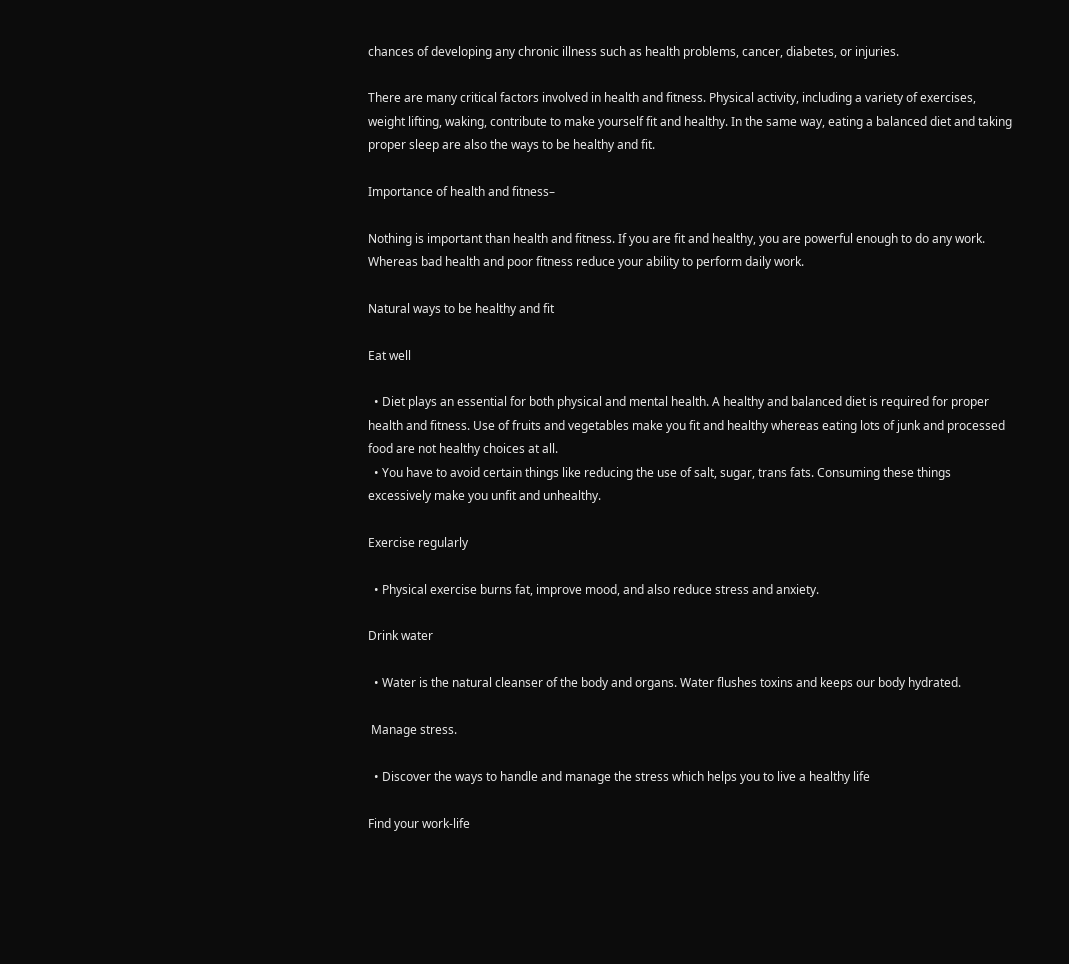chances of developing any chronic illness such as health problems, cancer, diabetes, or injuries.

There are many critical factors involved in health and fitness. Physical activity, including a variety of exercises, weight lifting, waking, contribute to make yourself fit and healthy. In the same way, eating a balanced diet and taking proper sleep are also the ways to be healthy and fit.

Importance of health and fitness–

Nothing is important than health and fitness. If you are fit and healthy, you are powerful enough to do any work. Whereas bad health and poor fitness reduce your ability to perform daily work.

Natural ways to be healthy and fit

Eat well

  • Diet plays an essential for both physical and mental health. A healthy and balanced diet is required for proper health and fitness. Use of fruits and vegetables make you fit and healthy whereas eating lots of junk and processed food are not healthy choices at all.
  • You have to avoid certain things like reducing the use of salt, sugar, trans fats. Consuming these things excessively make you unfit and unhealthy.

Exercise regularly

  • Physical exercise burns fat, improve mood, and also reduce stress and anxiety.

Drink water

  • Water is the natural cleanser of the body and organs. Water flushes toxins and keeps our body hydrated.

 Manage stress.

  • Discover the ways to handle and manage the stress which helps you to live a healthy life

Find your work-life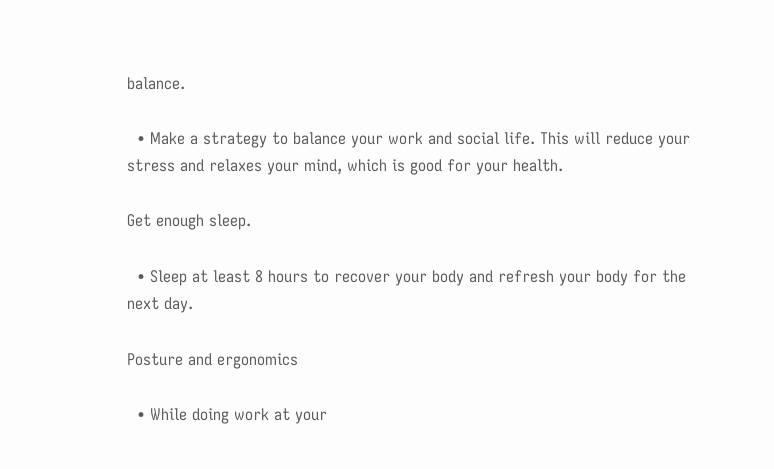balance.

  • Make a strategy to balance your work and social life. This will reduce your stress and relaxes your mind, which is good for your health.

Get enough sleep.

  • Sleep at least 8 hours to recover your body and refresh your body for the next day.

Posture and ergonomics

  • While doing work at your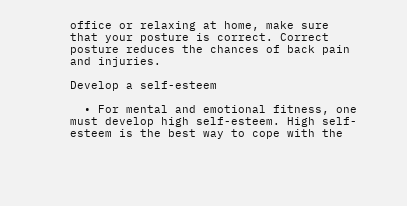office or relaxing at home, make sure that your posture is correct. Correct posture reduces the chances of back pain and injuries.

Develop a self-esteem

  • For mental and emotional fitness, one must develop high self-esteem. High self-esteem is the best way to cope with the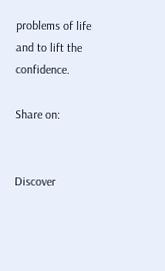problems of life and to lift the confidence.

Share on:


Discover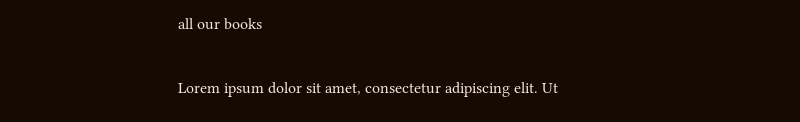all our books

Lorem ipsum dolor sit amet, consectetur adipiscing elit. Ut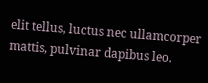elit tellus, luctus nec ullamcorper mattis, pulvinar dapibus leo.